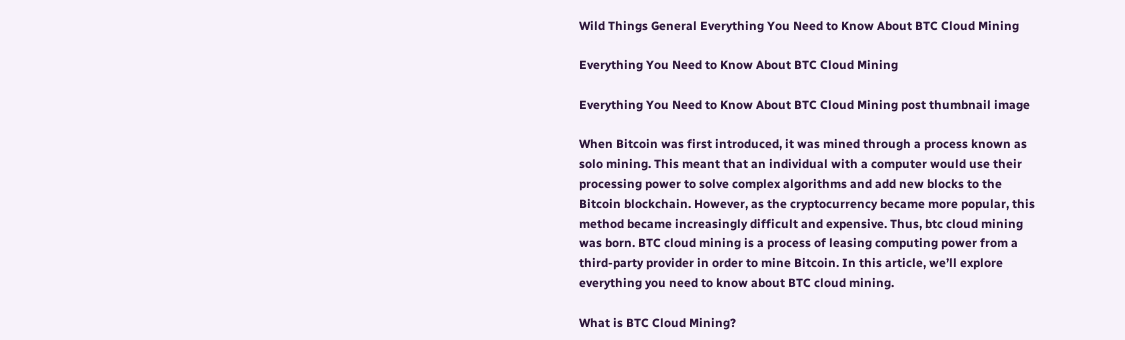Wild Things General Everything You Need to Know About BTC Cloud Mining

Everything You Need to Know About BTC Cloud Mining

Everything You Need to Know About BTC Cloud Mining post thumbnail image

When Bitcoin was first introduced, it was mined through a process known as solo mining. This meant that an individual with a computer would use their processing power to solve complex algorithms and add new blocks to the Bitcoin blockchain. However, as the cryptocurrency became more popular, this method became increasingly difficult and expensive. Thus, btc cloud mining was born. BTC cloud mining is a process of leasing computing power from a third-party provider in order to mine Bitcoin. In this article, we’ll explore everything you need to know about BTC cloud mining.

What is BTC Cloud Mining?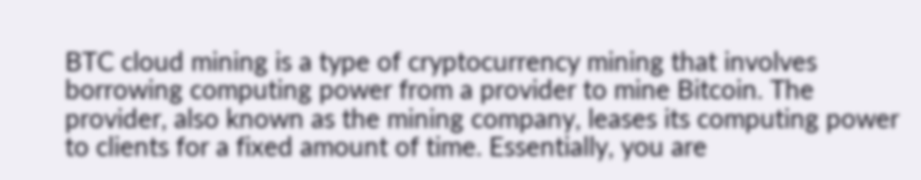BTC cloud mining is a type of cryptocurrency mining that involves borrowing computing power from a provider to mine Bitcoin. The provider, also known as the mining company, leases its computing power to clients for a fixed amount of time. Essentially, you are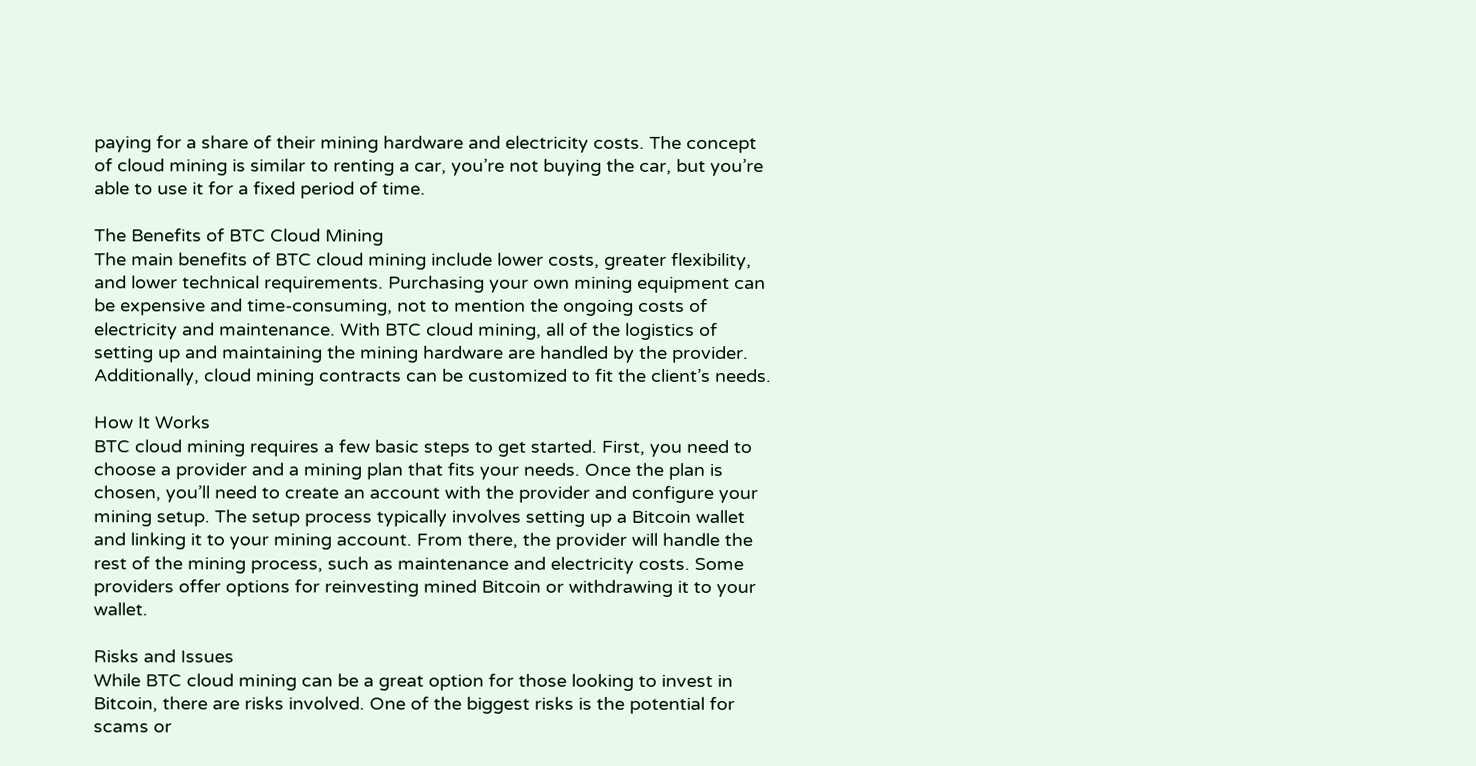paying for a share of their mining hardware and electricity costs. The concept of cloud mining is similar to renting a car, you’re not buying the car, but you’re able to use it for a fixed period of time.

The Benefits of BTC Cloud Mining
The main benefits of BTC cloud mining include lower costs, greater flexibility, and lower technical requirements. Purchasing your own mining equipment can be expensive and time-consuming, not to mention the ongoing costs of electricity and maintenance. With BTC cloud mining, all of the logistics of setting up and maintaining the mining hardware are handled by the provider. Additionally, cloud mining contracts can be customized to fit the client’s needs.

How It Works
BTC cloud mining requires a few basic steps to get started. First, you need to choose a provider and a mining plan that fits your needs. Once the plan is chosen, you’ll need to create an account with the provider and configure your mining setup. The setup process typically involves setting up a Bitcoin wallet and linking it to your mining account. From there, the provider will handle the rest of the mining process, such as maintenance and electricity costs. Some providers offer options for reinvesting mined Bitcoin or withdrawing it to your wallet.

Risks and Issues
While BTC cloud mining can be a great option for those looking to invest in Bitcoin, there are risks involved. One of the biggest risks is the potential for scams or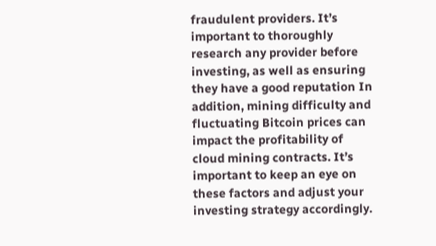fraudulent providers. It’s important to thoroughly research any provider before investing, as well as ensuring they have a good reputation In addition, mining difficulty and fluctuating Bitcoin prices can impact the profitability of cloud mining contracts. It’s important to keep an eye on these factors and adjust your investing strategy accordingly.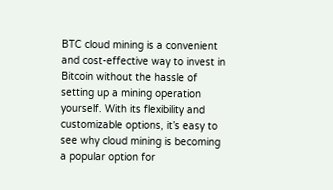BTC cloud mining is a convenient and cost-effective way to invest in Bitcoin without the hassle of setting up a mining operation yourself. With its flexibility and customizable options, it’s easy to see why cloud mining is becoming a popular option for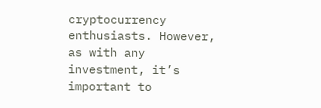cryptocurrency enthusiasts. However, as with any investment, it’s important to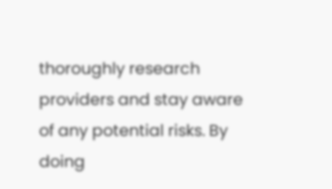thoroughly research providers and stay aware of any potential risks. By doing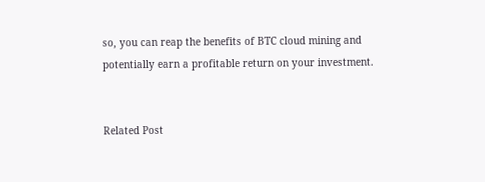so, you can reap the benefits of BTC cloud mining and potentially earn a profitable return on your investment.


Related Post